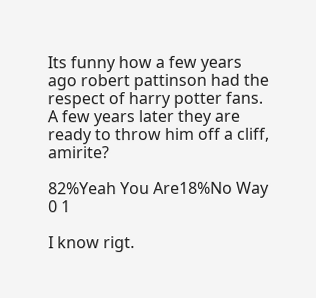Its funny how a few years ago robert pattinson had the respect of harry potter fans. A few years later they are ready to throw him off a cliff, amirite?

82%Yeah You Are18%No Way
0 1

I know rigt.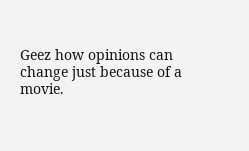Geez how opinions can change just because of a movie.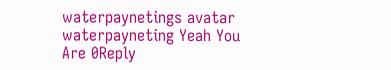waterpaynetings avatar waterpayneting Yeah You Are 0Reply